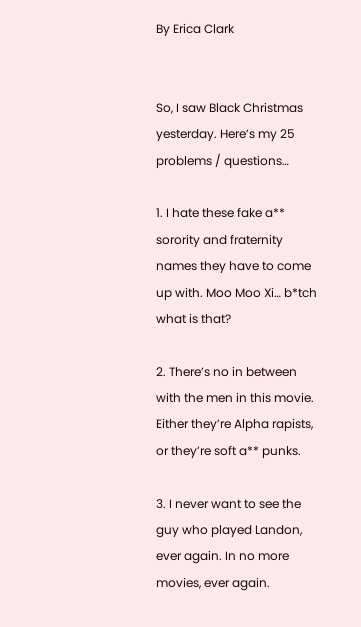By Erica Clark


So, I saw Black Christmas yesterday. Here’s my 25 problems / questions…

1. I hate these fake a** sorority and fraternity names they have to come up with. Moo Moo Xi… b*tch what is that?

2. There’s no in between with the men in this movie. Either they’re Alpha rapists, or they’re soft a** punks.

3. I never want to see the guy who played Landon, ever again. In no more movies, ever again.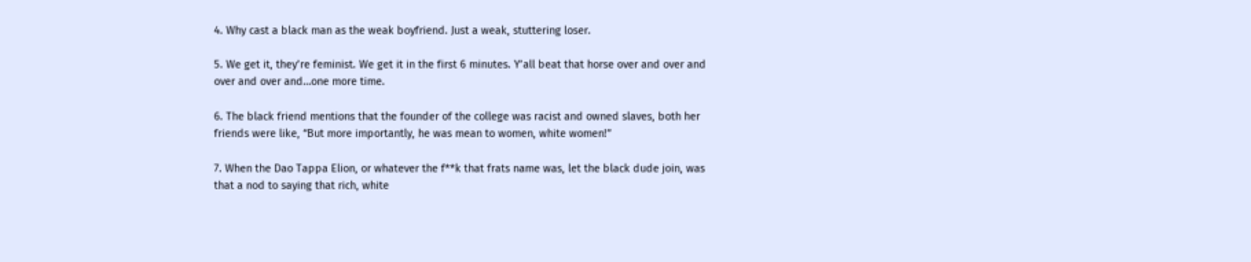4. Why cast a black man as the weak boyfriend. Just a weak, stuttering loser.

5. We get it, they’re feminist. We get it in the first 6 minutes. Y’all beat that horse over and over and over and over and…one more time.

6. The black friend mentions that the founder of the college was racist and owned slaves, both her friends were like, “But more importantly, he was mean to women, white women!”

7. When the Dao Tappa Elion, or whatever the f**k that frats name was, let the black dude join, was that a nod to saying that rich, white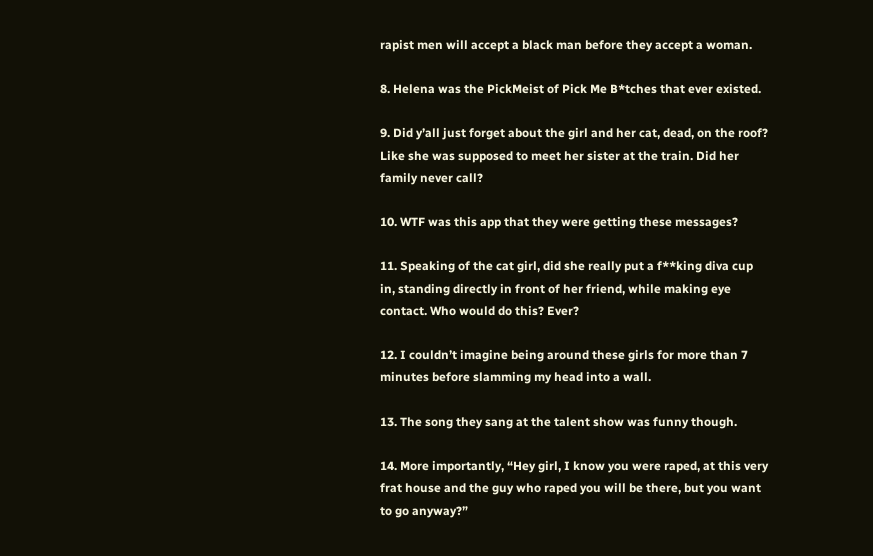rapist men will accept a black man before they accept a woman.

8. Helena was the PickMeist of Pick Me B*tches that ever existed.

9. Did y’all just forget about the girl and her cat, dead, on the roof? Like she was supposed to meet her sister at the train. Did her family never call?

10. WTF was this app that they were getting these messages?

11. Speaking of the cat girl, did she really put a f**king diva cup in, standing directly in front of her friend, while making eye contact. Who would do this? Ever?

12. I couldn’t imagine being around these girls for more than 7 minutes before slamming my head into a wall.

13. The song they sang at the talent show was funny though.

14. More importantly, “Hey girl, I know you were raped, at this very frat house and the guy who raped you will be there, but you want to go anyway?”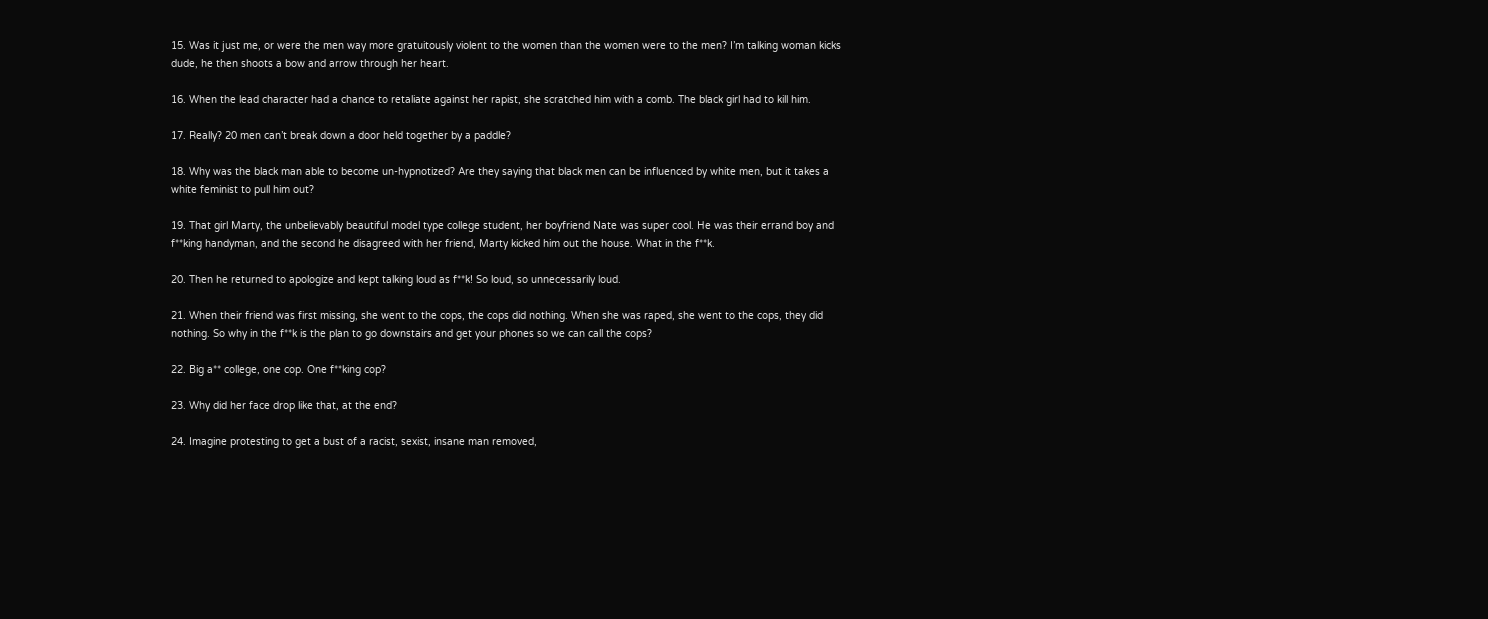15. Was it just me, or were the men way more gratuitously violent to the women than the women were to the men? I’m talking woman kicks dude, he then shoots a bow and arrow through her heart.

16. When the lead character had a chance to retaliate against her rapist, she scratched him with a comb. The black girl had to kill him.

17. Really? 20 men can’t break down a door held together by a paddle?

18. Why was the black man able to become un-hypnotized? Are they saying that black men can be influenced by white men, but it takes a white feminist to pull him out?

19. That girl Marty, the unbelievably beautiful model type college student, her boyfriend Nate was super cool. He was their errand boy and f**king handyman, and the second he disagreed with her friend, Marty kicked him out the house. What in the f**k.

20. Then he returned to apologize and kept talking loud as f**k! So loud, so unnecessarily loud.

21. When their friend was first missing, she went to the cops, the cops did nothing. When she was raped, she went to the cops, they did nothing. So why in the f**k is the plan to go downstairs and get your phones so we can call the cops?

22. Big a** college, one cop. One f**king cop?

23. Why did her face drop like that, at the end?

24. Imagine protesting to get a bust of a racist, sexist, insane man removed,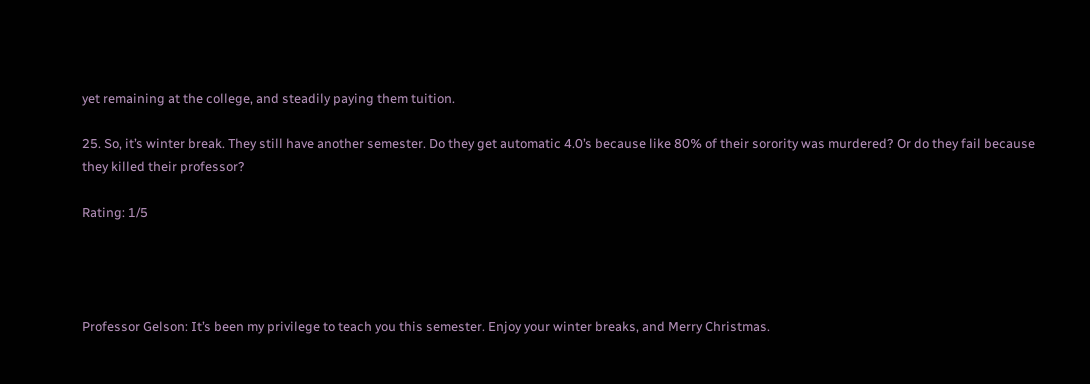yet remaining at the college, and steadily paying them tuition.

25. So, it’s winter break. They still have another semester. Do they get automatic 4.0’s because like 80% of their sorority was murdered? Or do they fail because they killed their professor?

Rating: 1/5




Professor Gelson: It’s been my privilege to teach you this semester. Enjoy your winter breaks, and Merry Christmas.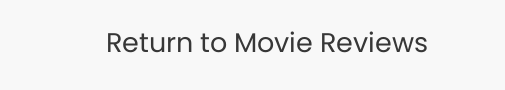Return to Movie Reviews